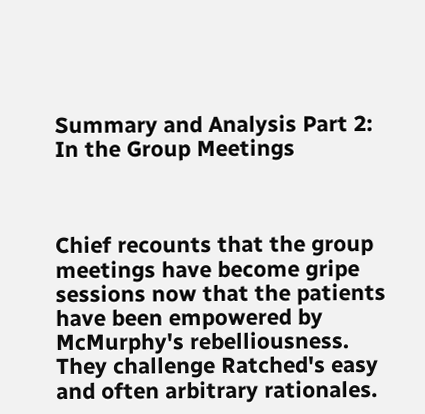Summary and Analysis Part 2: In the Group Meetings



Chief recounts that the group meetings have become gripe sessions now that the patients have been empowered by McMurphy's rebelliousness. They challenge Ratched's easy and often arbitrary rationales.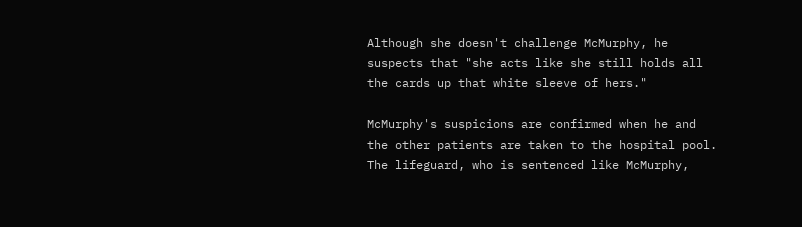Although she doesn't challenge McMurphy, he suspects that "she acts like she still holds all the cards up that white sleeve of hers."

McMurphy's suspicions are confirmed when he and the other patients are taken to the hospital pool. The lifeguard, who is sentenced like McMurphy,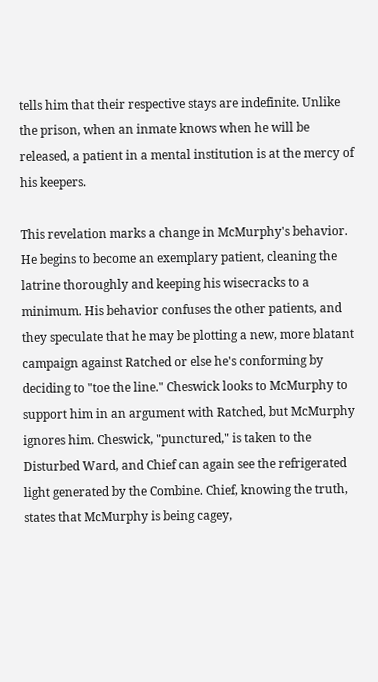tells him that their respective stays are indefinite. Unlike the prison, when an inmate knows when he will be released, a patient in a mental institution is at the mercy of his keepers.

This revelation marks a change in McMurphy's behavior. He begins to become an exemplary patient, cleaning the latrine thoroughly and keeping his wisecracks to a minimum. His behavior confuses the other patients, and they speculate that he may be plotting a new, more blatant campaign against Ratched or else he's conforming by deciding to "toe the line." Cheswick looks to McMurphy to support him in an argument with Ratched, but McMurphy ignores him. Cheswick, "punctured," is taken to the Disturbed Ward, and Chief can again see the refrigerated light generated by the Combine. Chief, knowing the truth, states that McMurphy is being cagey,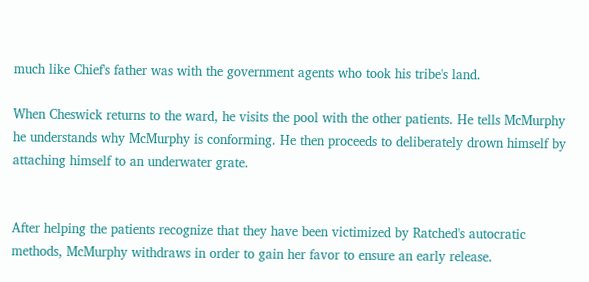much like Chief's father was with the government agents who took his tribe's land.

When Cheswick returns to the ward, he visits the pool with the other patients. He tells McMurphy he understands why McMurphy is conforming. He then proceeds to deliberately drown himself by attaching himself to an underwater grate.


After helping the patients recognize that they have been victimized by Ratched's autocratic methods, McMurphy withdraws in order to gain her favor to ensure an early release.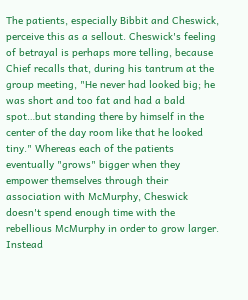The patients, especially Bibbit and Cheswick, perceive this as a sellout. Cheswick's feeling of betrayal is perhaps more telling, because Chief recalls that, during his tantrum at the group meeting, "He never had looked big; he was short and too fat and had a bald spot…but standing there by himself in the center of the day room like that he looked tiny." Whereas each of the patients eventually "grows" bigger when they empower themselves through their association with McMurphy, Cheswick doesn't spend enough time with the rebellious McMurphy in order to grow larger. Instead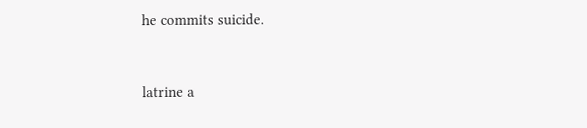he commits suicide.


latrine a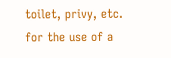toilet, privy, etc. for the use of a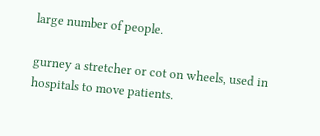large number of people.

gurney a stretcher or cot on wheels, used in hospitals to move patients.